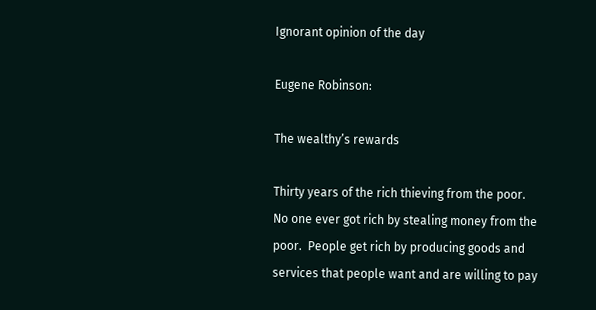Ignorant opinion of the day

Eugene Robinson:

The wealthy’s rewards

Thirty years of the rich thieving from the poor.
No one ever got rich by stealing money from the poor.  People get rich by producing goods and services that people want and are willing to pay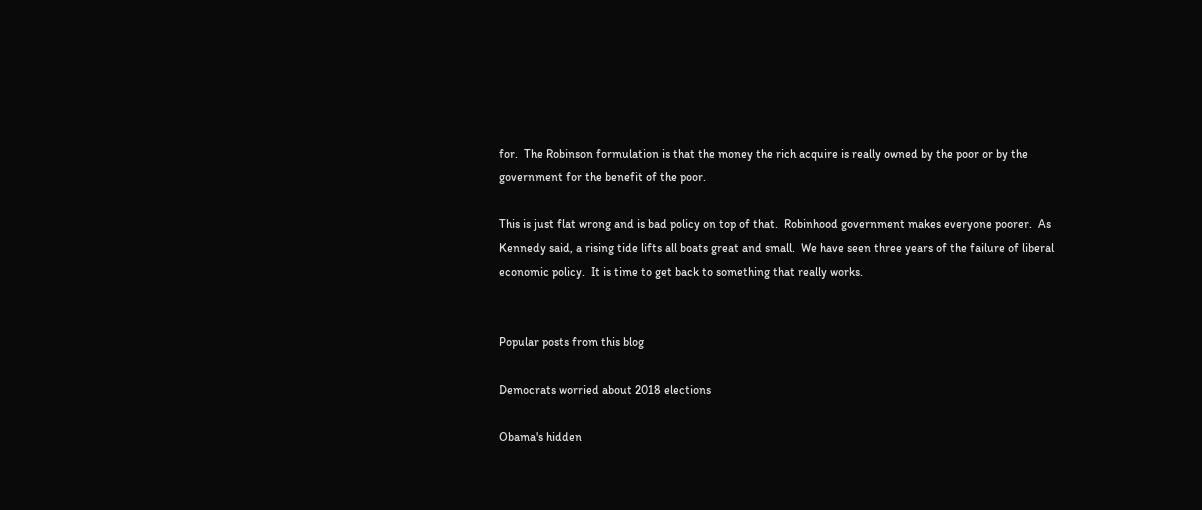for.  The Robinson formulation is that the money the rich acquire is really owned by the poor or by the government for the benefit of the poor.

This is just flat wrong and is bad policy on top of that.  Robinhood government makes everyone poorer.  As Kennedy said, a rising tide lifts all boats great and small.  We have seen three years of the failure of liberal economic policy.  It is time to get back to something that really works.


Popular posts from this blog

Democrats worried about 2018 elections

Obama's hidden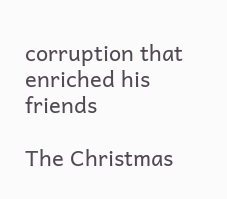corruption that enriched his friends

The Christmas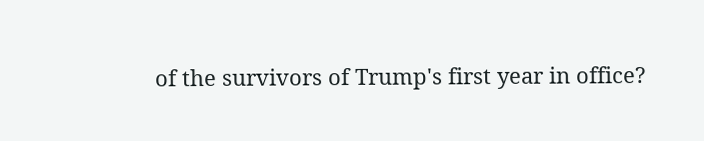of the survivors of Trump's first year in office?